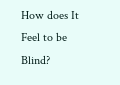How does It Feel to be Blind?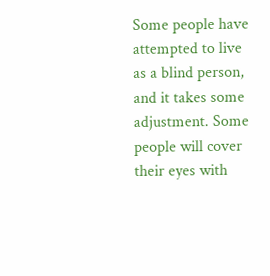Some people have attempted to live as a blind person, and it takes some adjustment. Some people will cover their eyes with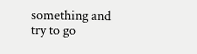something and try to go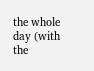the whole day (with the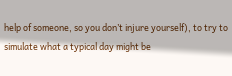help of someone, so you don’t injure yourself), to try to simulate what a typical day might be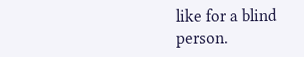like for a blind person.